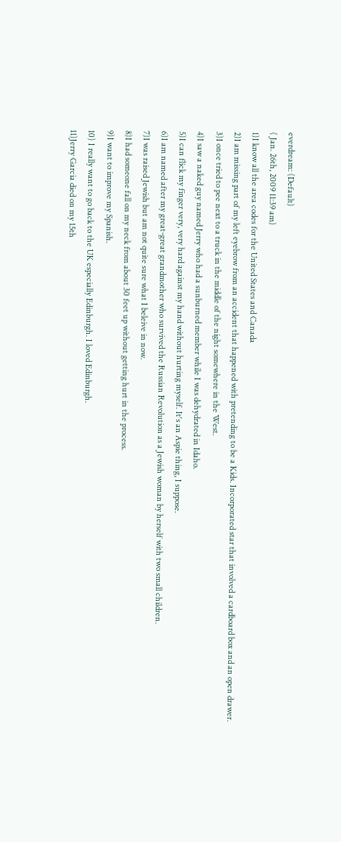everdream: (Default)
( Jan. 26th, 2009 11:39 am)
1)I know all the area codes for the United States and Canada
2)I am missing part of my left eyebrow from an accident that happened with pretending to be a Kids. Incorporated star that involved a cardboard box and an open drawer.
3)I once tried to pee next to a truck in the middle of the night somewhere in the West.
4)I saw a naked guy named Jerry who had a sunburned member while I was dehydrated in Idaho.
5)I can flick my finger very, very hard against my hand without hurting myself. It's an Aspie thing, I suppose.
6)I am named after my great-great grandmother who survived the Russian Revolution as a Jewish woman by herself with two small children.
7)I was raised Jewish but am not quite sure what I beleive in now.
8)I had someone fall on my neck from about 30 feet up without getting hurt in the process.
9)I want to improve my Spanish.
10) I really want to go back to the UK especially Edinburgh. I loved Edinburgh.
11)Jerry Garcia died on my 15th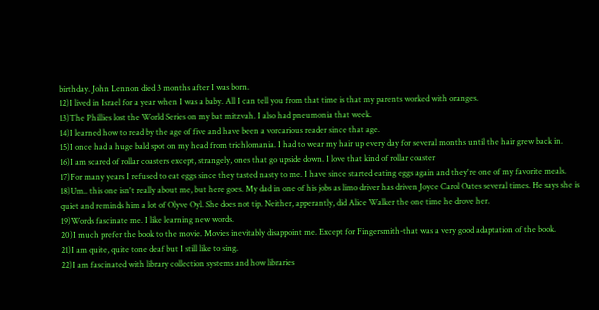birthday. John Lennon died 3 months after I was born.
12)I lived in Israel for a year when I was a baby. All I can tell you from that time is that my parents worked with oranges.
13)The Phillies lost the World Series on my bat mitzvah. I also had pneumonia that week.
14)I learned how to read by the age of five and have been a vorcarious reader since that age.
15)I once had a huge bald spot on my head from trichlomania. I had to wear my hair up every day for several months until the hair grew back in.
16)I am scared of rollar coasters except, strangely, ones that go upside down. I love that kind of rollar coaster
17)For many years I refused to eat eggs since they tasted nasty to me. I have since started eating eggs again and they're one of my favorite meals.
18)Um.. this one isn't really about me, but here goes. My dad in one of his jobs as limo driver has driven Joyce Carol Oates several times. He says she is quiet and reminds him a lot of Olyve Oyl. She does not tip. Neither, apperantly, did Alice Walker the one time he drove her.
19)Words fascinate me. I like learning new words.
20)I much prefer the book to the movie. Movies inevitably disappoint me. Except for Fingersmith-that was a very good adaptation of the book.
21)I am quite, quite tone deaf but I still like to sing.
22)I am fascinated with library collection systems and how libraries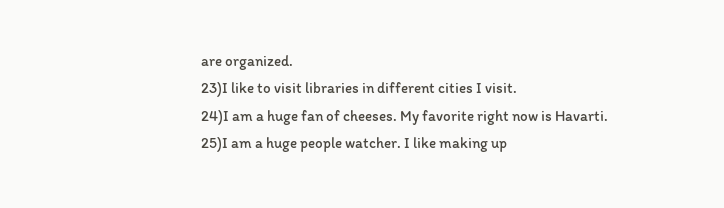are organized.
23)I like to visit libraries in different cities I visit.
24)I am a huge fan of cheeses. My favorite right now is Havarti.
25)I am a huge people watcher. I like making up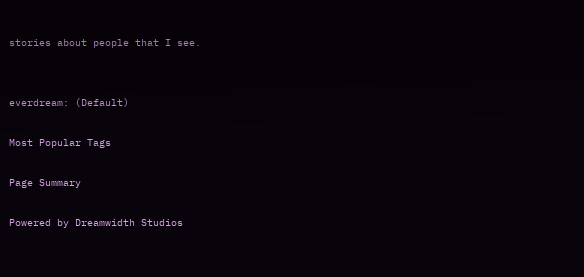stories about people that I see.


everdream: (Default)

Most Popular Tags

Page Summary

Powered by Dreamwidth Studios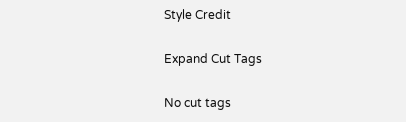Style Credit

Expand Cut Tags

No cut tags